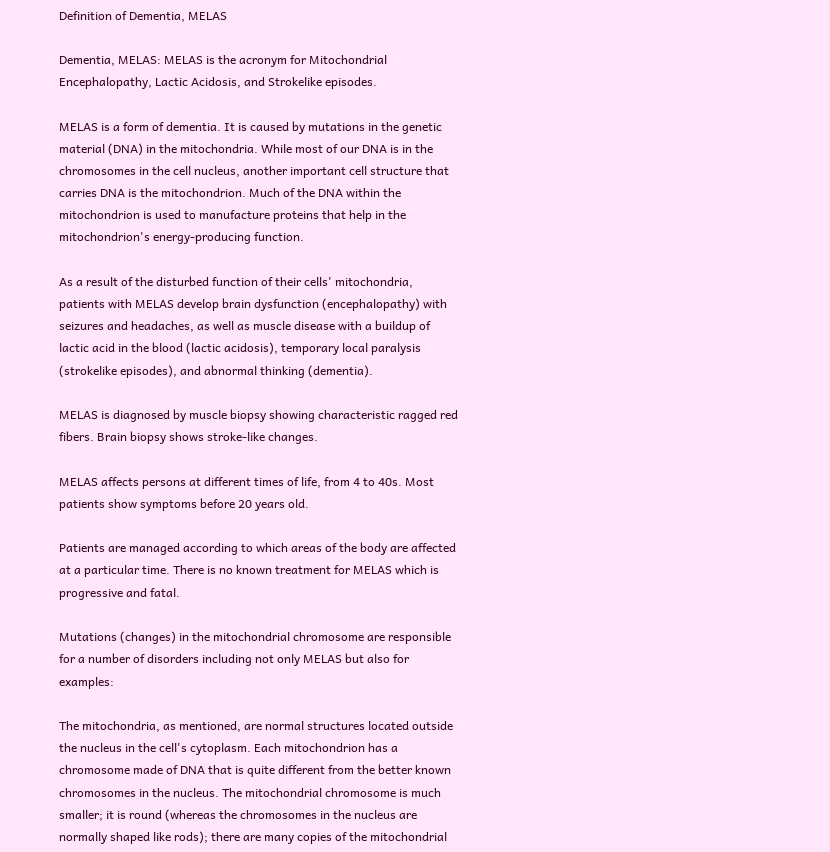Definition of Dementia, MELAS

Dementia, MELAS: MELAS is the acronym for Mitochondrial Encephalopathy, Lactic Acidosis, and Strokelike episodes.

MELAS is a form of dementia. It is caused by mutations in the genetic material (DNA) in the mitochondria. While most of our DNA is in the chromosomes in the cell nucleus, another important cell structure that carries DNA is the mitochondrion. Much of the DNA within the mitochondrion is used to manufacture proteins that help in the mitochondrion's energy-producing function.

As a result of the disturbed function of their cells' mitochondria, patients with MELAS develop brain dysfunction (encephalopathy) with seizures and headaches, as well as muscle disease with a buildup of lactic acid in the blood (lactic acidosis), temporary local paralysis (strokelike episodes), and abnormal thinking (dementia).

MELAS is diagnosed by muscle biopsy showing characteristic ragged red fibers. Brain biopsy shows stroke-like changes.

MELAS affects persons at different times of life, from 4 to 40s. Most patients show symptoms before 20 years old.

Patients are managed according to which areas of the body are affected at a particular time. There is no known treatment for MELAS which is progressive and fatal.

Mutations (changes) in the mitochondrial chromosome are responsible for a number of disorders including not only MELAS but also for examples:

The mitochondria, as mentioned, are normal structures located outside the nucleus in the cell's cytoplasm. Each mitochondrion has a chromosome made of DNA that is quite different from the better known chromosomes in the nucleus. The mitochondrial chromosome is much smaller; it is round (whereas the chromosomes in the nucleus are normally shaped like rods); there are many copies of the mitochondrial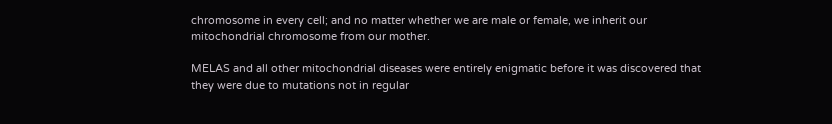chromosome in every cell; and no matter whether we are male or female, we inherit our mitochondrial chromosome from our mother.

MELAS and all other mitochondrial diseases were entirely enigmatic before it was discovered that they were due to mutations not in regular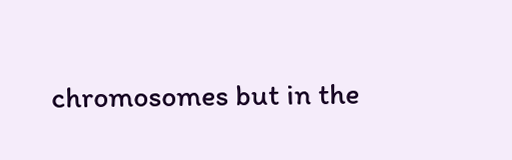chromosomes but in the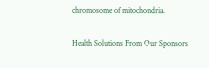chromosome of mitochondria.

Health Solutions From Our Sponsors